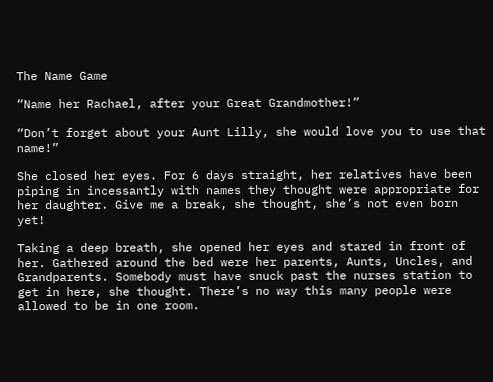The Name Game

“Name her Rachael, after your Great Grandmother!”

“Don’t forget about your Aunt Lilly, she would love you to use that name!”

She closed her eyes. For 6 days straight, her relatives have been piping in incessantly with names they thought were appropriate for her daughter. Give me a break, she thought, she’s not even born yet!

Taking a deep breath, she opened her eyes and stared in front of her. Gathered around the bed were her parents, Aunts, Uncles, and Grandparents. Somebody must have snuck past the nurses station to get in here, she thought. There’s no way this many people were allowed to be in one room.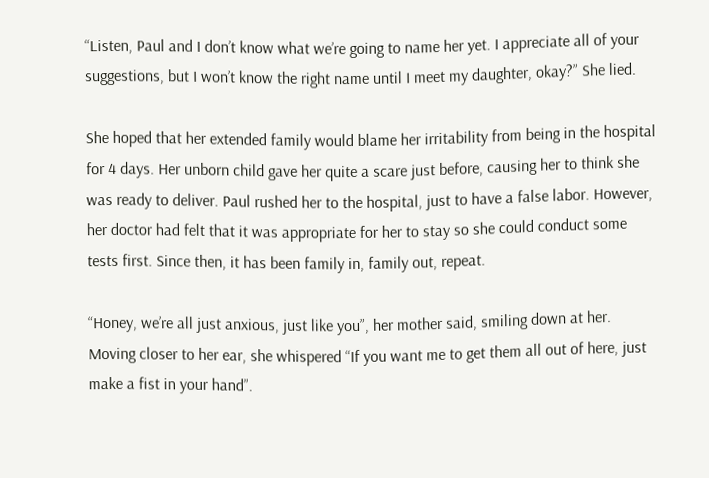“Listen, Paul and I don’t know what we’re going to name her yet. I appreciate all of your suggestions, but I won’t know the right name until I meet my daughter, okay?” She lied.

She hoped that her extended family would blame her irritability from being in the hospital for 4 days. Her unborn child gave her quite a scare just before, causing her to think she was ready to deliver. Paul rushed her to the hospital, just to have a false labor. However, her doctor had felt that it was appropriate for her to stay so she could conduct some tests first. Since then, it has been family in, family out, repeat.

“Honey, we’re all just anxious, just like you”, her mother said, smiling down at her. Moving closer to her ear, she whispered “If you want me to get them all out of here, just make a fist in your hand”.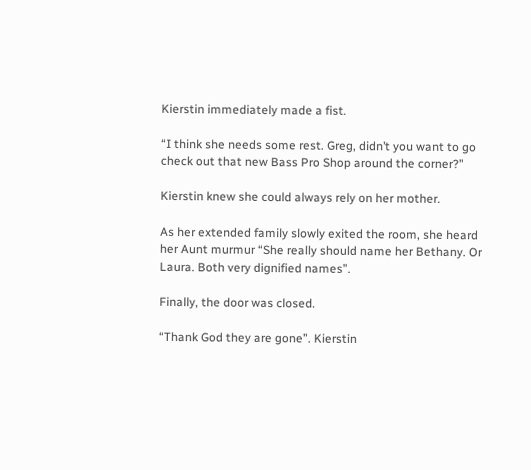Kierstin immediately made a fist.

“I think she needs some rest. Greg, didn’t you want to go check out that new Bass Pro Shop around the corner?”

Kierstin knew she could always rely on her mother.

As her extended family slowly exited the room, she heard her Aunt murmur “She really should name her Bethany. Or Laura. Both very dignified names”.

Finally, the door was closed.

“Thank God they are gone”. Kierstin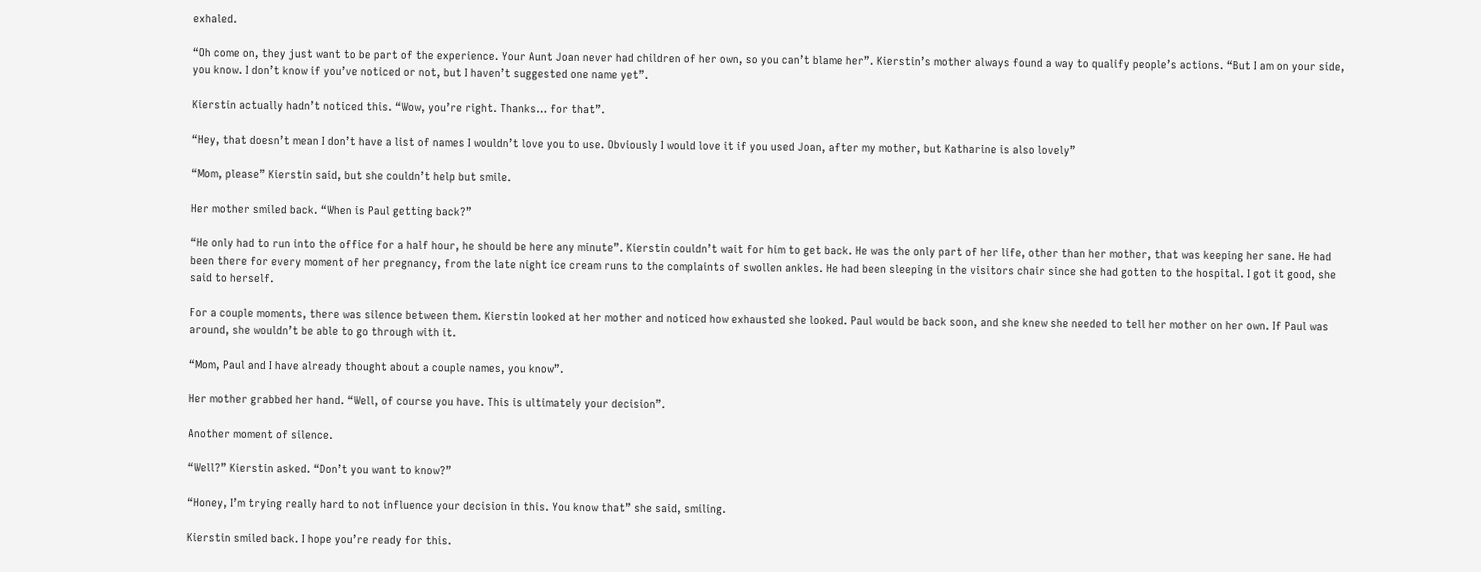exhaled.

“Oh come on, they just want to be part of the experience. Your Aunt Joan never had children of her own, so you can’t blame her”. Kierstin’s mother always found a way to qualify people’s actions. “But I am on your side, you know. I don’t know if you’ve noticed or not, but I haven’t suggested one name yet”.

Kierstin actually hadn’t noticed this. “Wow, you’re right. Thanks… for that”.

“Hey, that doesn’t mean I don’t have a list of names I wouldn’t love you to use. Obviously I would love it if you used Joan, after my mother, but Katharine is also lovely”

“Mom, please” Kierstin said, but she couldn’t help but smile.

Her mother smiled back. “When is Paul getting back?”

“He only had to run into the office for a half hour, he should be here any minute”. Kierstin couldn’t wait for him to get back. He was the only part of her life, other than her mother, that was keeping her sane. He had been there for every moment of her pregnancy, from the late night ice cream runs to the complaints of swollen ankles. He had been sleeping in the visitors chair since she had gotten to the hospital. I got it good, she said to herself.

For a couple moments, there was silence between them. Kierstin looked at her mother and noticed how exhausted she looked. Paul would be back soon, and she knew she needed to tell her mother on her own. If Paul was around, she wouldn’t be able to go through with it.

“Mom, Paul and I have already thought about a couple names, you know”.

Her mother grabbed her hand. “Well, of course you have. This is ultimately your decision”.

Another moment of silence.

“Well?” Kierstin asked. “Don’t you want to know?”

“Honey, I’m trying really hard to not influence your decision in this. You know that” she said, smiling.

Kierstin smiled back. I hope you’re ready for this.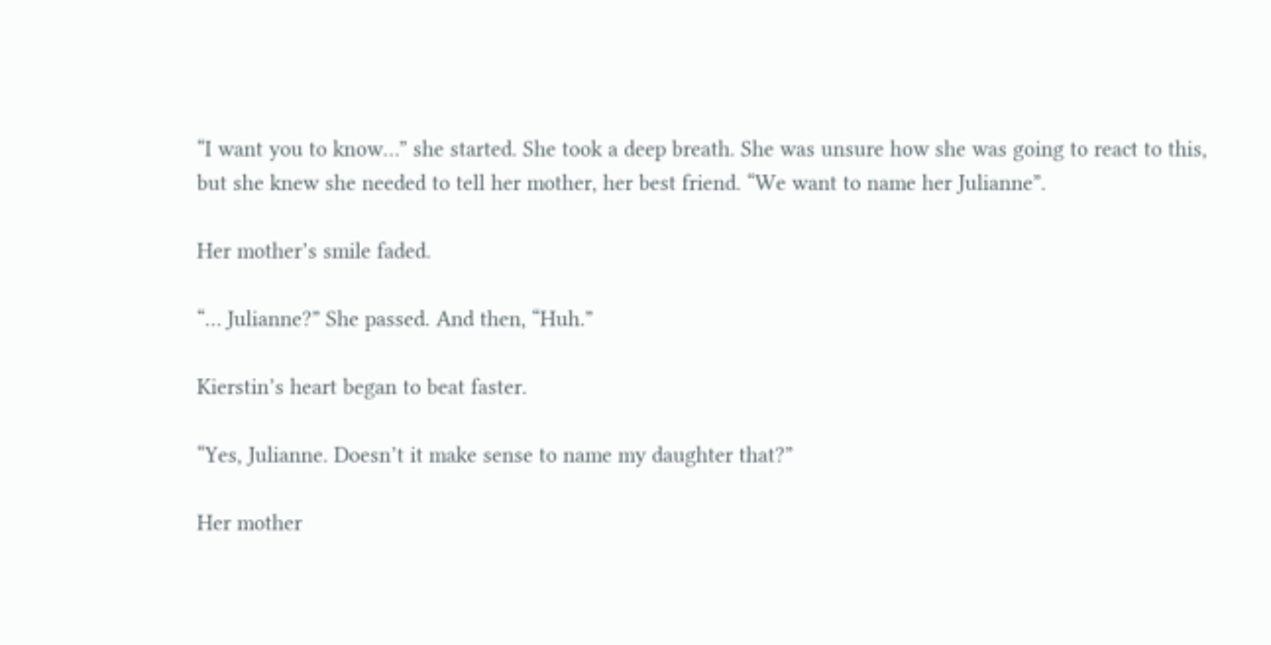“I want you to know…” she started. She took a deep breath. She was unsure how she was going to react to this, but she knew she needed to tell her mother, her best friend. “We want to name her Julianne”.

Her mother’s smile faded.

“… Julianne?” She passed. And then, “Huh.”

Kierstin’s heart began to beat faster.

“Yes, Julianne. Doesn’t it make sense to name my daughter that?”

Her mother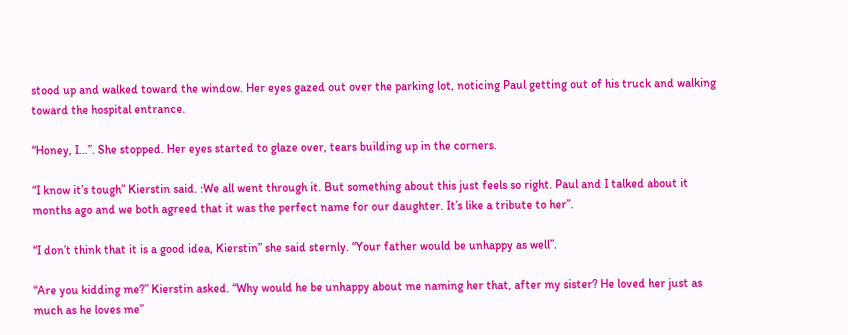stood up and walked toward the window. Her eyes gazed out over the parking lot, noticing Paul getting out of his truck and walking toward the hospital entrance.

“Honey, I…”. She stopped. Her eyes started to glaze over, tears building up in the corners.

“I know it’s tough” Kierstin said. :We all went through it. But something about this just feels so right. Paul and I talked about it months ago and we both agreed that it was the perfect name for our daughter. It’s like a tribute to her”.

“I don’t think that it is a good idea, Kierstin” she said sternly. “Your father would be unhappy as well”.

“Are you kidding me?” Kierstin asked. “Why would he be unhappy about me naming her that, after my sister? He loved her just as much as he loves me”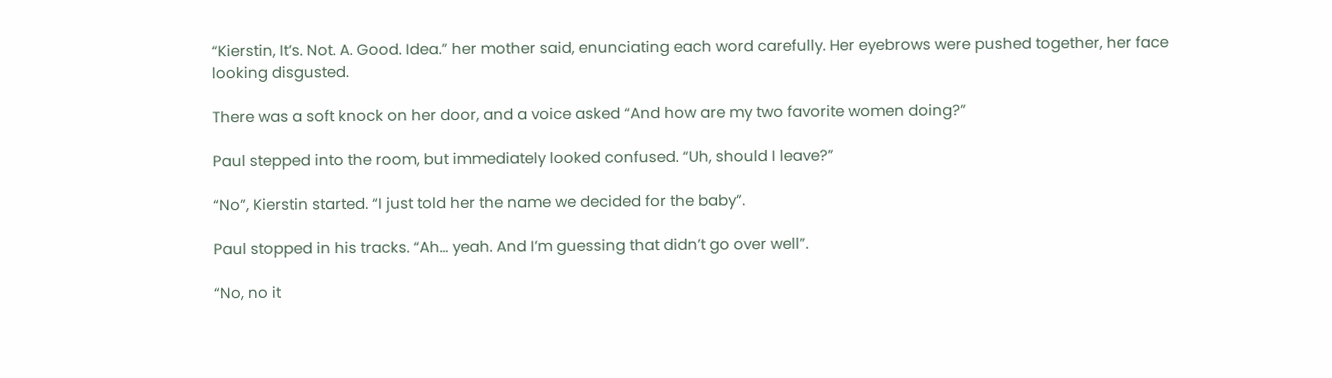“Kierstin, It’s. Not. A. Good. Idea.” her mother said, enunciating each word carefully. Her eyebrows were pushed together, her face looking disgusted.

There was a soft knock on her door, and a voice asked “And how are my two favorite women doing?”

Paul stepped into the room, but immediately looked confused. “Uh, should I leave?”

“No”, Kierstin started. “I just told her the name we decided for the baby”.

Paul stopped in his tracks. “Ah… yeah. And I’m guessing that didn’t go over well”.

“No, no it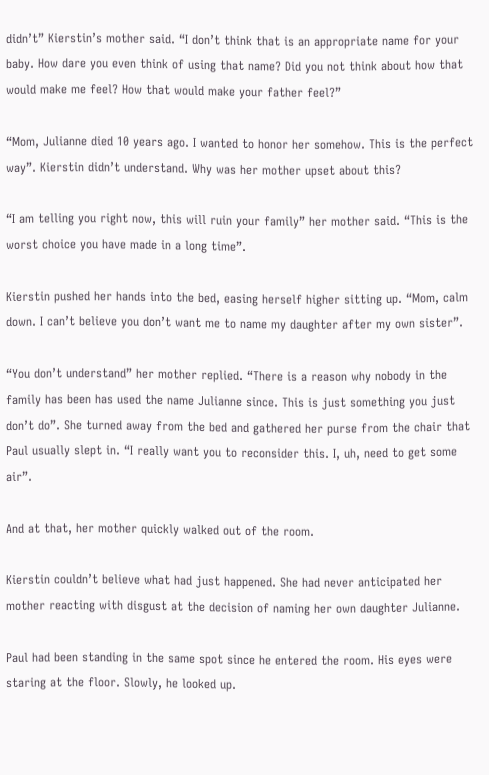didn’t” Kierstin’s mother said. “I don’t think that is an appropriate name for your baby. How dare you even think of using that name? Did you not think about how that would make me feel? How that would make your father feel?”

“Mom, Julianne died 10 years ago. I wanted to honor her somehow. This is the perfect way”. Kierstin didn’t understand. Why was her mother upset about this?

“I am telling you right now, this will ruin your family” her mother said. “This is the worst choice you have made in a long time”.

Kierstin pushed her hands into the bed, easing herself higher sitting up. “Mom, calm down. I can’t believe you don’t want me to name my daughter after my own sister”.

“You don’t understand” her mother replied. “There is a reason why nobody in the family has been has used the name Julianne since. This is just something you just don’t do”. She turned away from the bed and gathered her purse from the chair that Paul usually slept in. “I really want you to reconsider this. I, uh, need to get some air”.

And at that, her mother quickly walked out of the room.

Kierstin couldn’t believe what had just happened. She had never anticipated her mother reacting with disgust at the decision of naming her own daughter Julianne.

Paul had been standing in the same spot since he entered the room. His eyes were staring at the floor. Slowly, he looked up.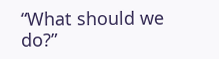“What should we do?”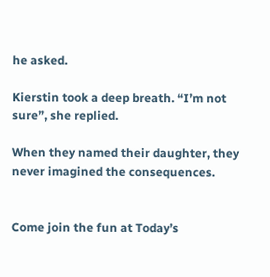he asked.

Kierstin took a deep breath. “I’m not sure”, she replied.

When they named their daughter, they never imagined the consequences.


Come join the fun at Today’s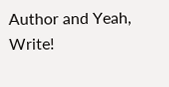Author and Yeah, Write!